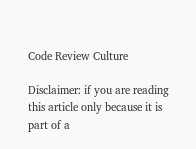Code Review Culture

Disclaimer: if you are reading this article only because it is part of a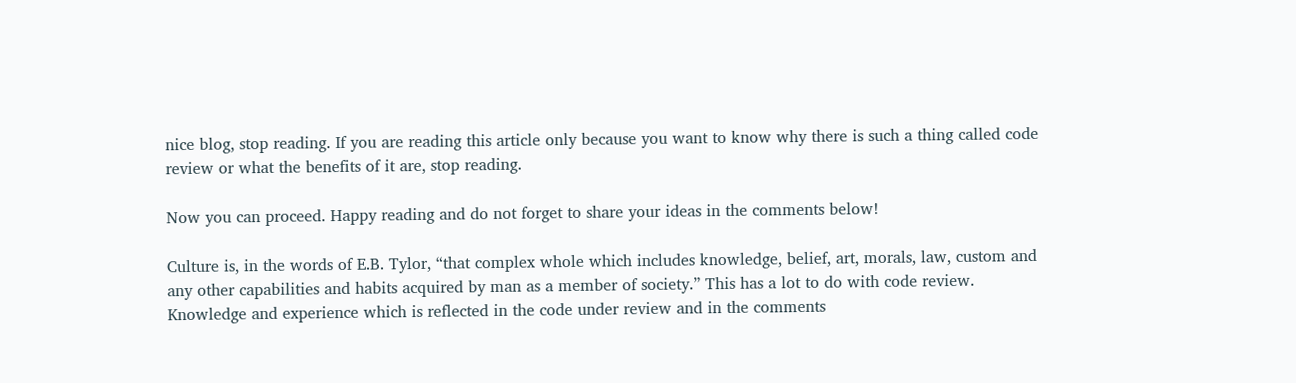nice blog, stop reading. If you are reading this article only because you want to know why there is such a thing called code review or what the benefits of it are, stop reading.

Now you can proceed. Happy reading and do not forget to share your ideas in the comments below!

Culture is, in the words of E.B. Tylor, “that complex whole which includes knowledge, belief, art, morals, law, custom and any other capabilities and habits acquired by man as a member of society.” This has a lot to do with code review. Knowledge and experience which is reflected in the code under review and in the comments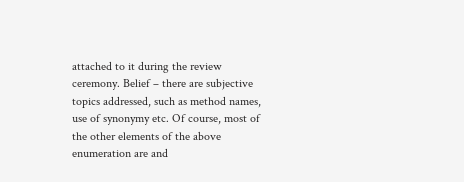attached to it during the review ceremony. Belief – there are subjective topics addressed, such as method names, use of synonymy etc. Of course, most of the other elements of the above enumeration are and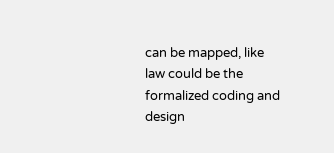can be mapped, like law could be the formalized coding and design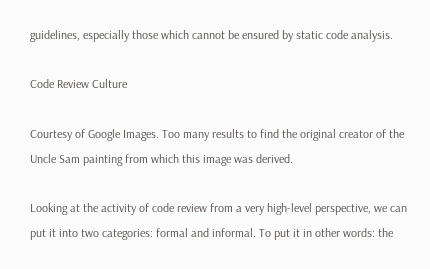guidelines, especially those which cannot be ensured by static code analysis.

Code Review Culture

Courtesy of Google Images. Too many results to find the original creator of the Uncle Sam painting from which this image was derived.

Looking at the activity of code review from a very high-level perspective, we can put it into two categories: formal and informal. To put it in other words: the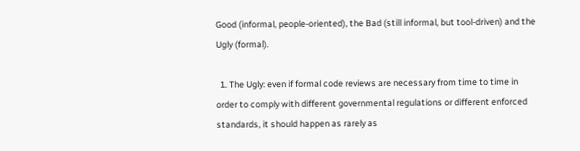Good (informal, people-oriented), the Bad (still informal, but tool-driven) and the Ugly (formal).

  1. The Ugly: even if formal code reviews are necessary from time to time in order to comply with different governmental regulations or different enforced standards, it should happen as rarely as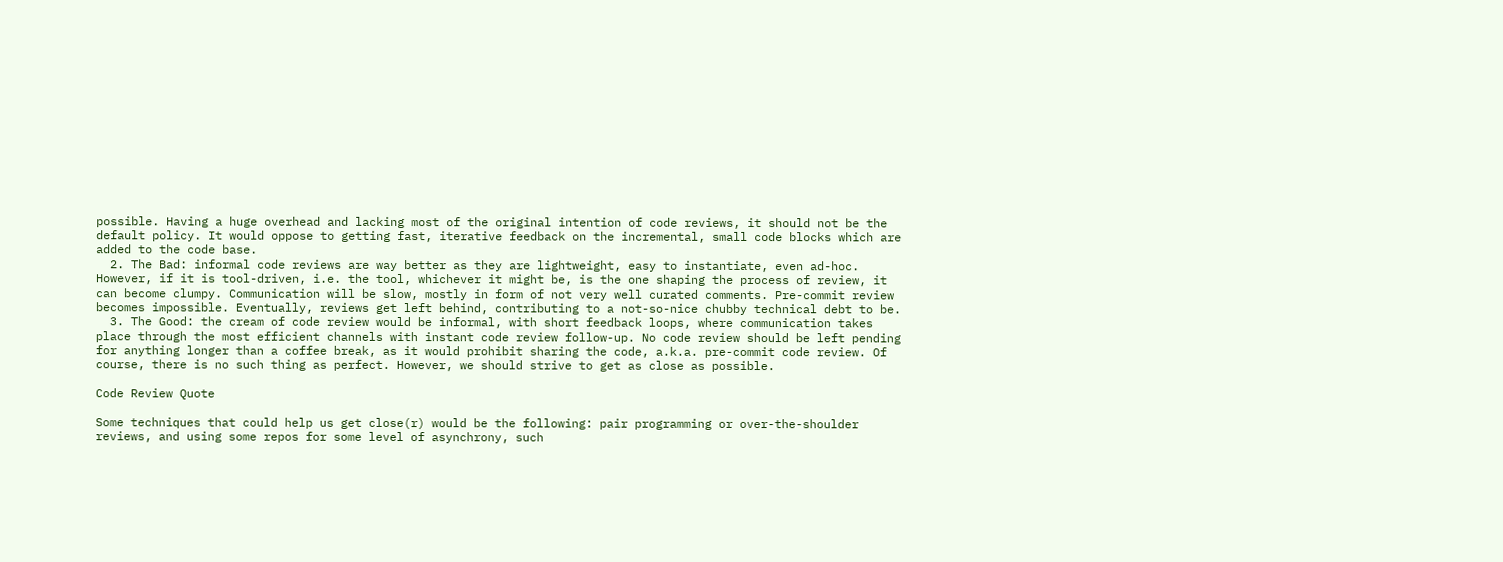possible. Having a huge overhead and lacking most of the original intention of code reviews, it should not be the default policy. It would oppose to getting fast, iterative feedback on the incremental, small code blocks which are added to the code base.
  2. The Bad: informal code reviews are way better as they are lightweight, easy to instantiate, even ad-hoc. However, if it is tool-driven, i.e. the tool, whichever it might be, is the one shaping the process of review, it can become clumpy. Communication will be slow, mostly in form of not very well curated comments. Pre-commit review becomes impossible. Eventually, reviews get left behind, contributing to a not-so-nice chubby technical debt to be.
  3. The Good: the cream of code review would be informal, with short feedback loops, where communication takes place through the most efficient channels with instant code review follow-up. No code review should be left pending for anything longer than a coffee break, as it would prohibit sharing the code, a.k.a. pre-commit code review. Of course, there is no such thing as perfect. However, we should strive to get as close as possible.

Code Review Quote

Some techniques that could help us get close(r) would be the following: pair programming or over-the-shoulder reviews, and using some repos for some level of asynchrony, such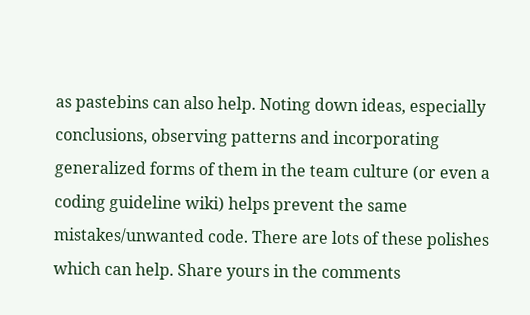as pastebins can also help. Noting down ideas, especially conclusions, observing patterns and incorporating generalized forms of them in the team culture (or even a coding guideline wiki) helps prevent the same mistakes/unwanted code. There are lots of these polishes which can help. Share yours in the comments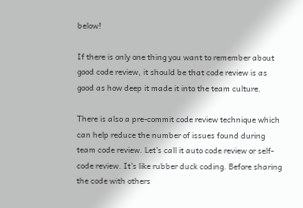below!

If there is only one thing you want to remember about good code review, it should be that code review is as good as how deep it made it into the team culture.

There is also a pre-commit code review technique which can help reduce the number of issues found during team code review. Let’s call it auto code review or self-code review. It’s like rubber duck coding. Before sharing the code with others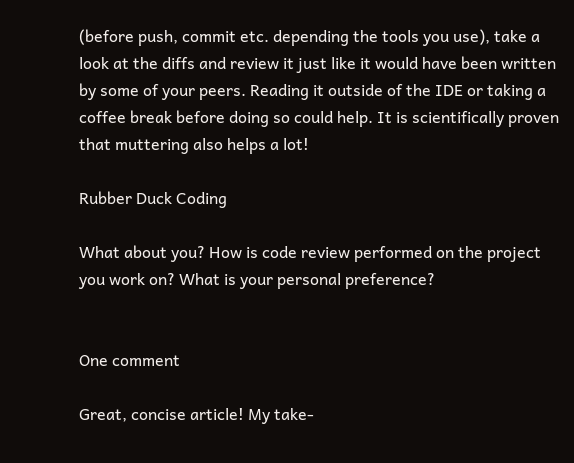(before push, commit etc. depending the tools you use), take a look at the diffs and review it just like it would have been written by some of your peers. Reading it outside of the IDE or taking a coffee break before doing so could help. It is scientifically proven that muttering also helps a lot!

Rubber Duck Coding

What about you? How is code review performed on the project you work on? What is your personal preference?


One comment

Great, concise article! My take-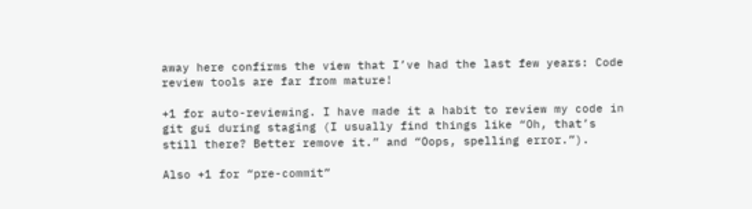away here confirms the view that I’ve had the last few years: Code review tools are far from mature!

+1 for auto-reviewing. I have made it a habit to review my code in git gui during staging (I usually find things like “Oh, that’s still there? Better remove it.” and “Oops, spelling error.”).

Also +1 for “pre-commit”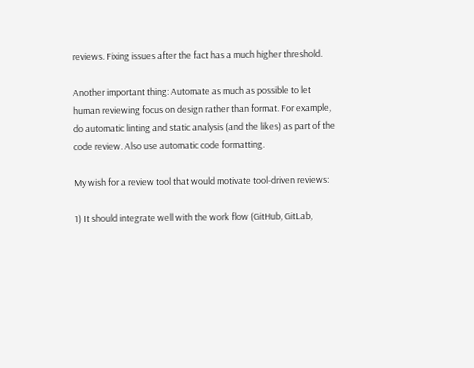reviews. Fixing issues after the fact has a much higher threshold.

Another important thing: Automate as much as possible to let human reviewing focus on design rather than format. For example, do automatic linting and static analysis (and the likes) as part of the code review. Also use automatic code formatting.

My wish for a review tool that would motivate tool-driven reviews:

1) It should integrate well with the work flow (GitHub, GitLab,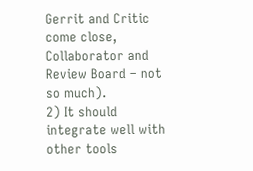Gerrit and Critic come close, Collaborator and Review Board – not so much).
2) It should integrate well with other tools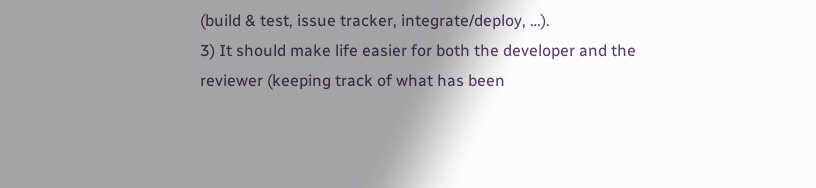(build & test, issue tracker, integrate/deploy, …).
3) It should make life easier for both the developer and the reviewer (keeping track of what has been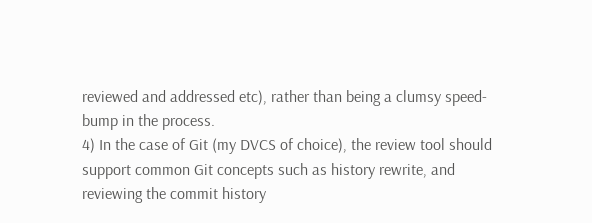reviewed and addressed etc), rather than being a clumsy speed-bump in the process.
4) In the case of Git (my DVCS of choice), the review tool should support common Git concepts such as history rewrite, and reviewing the commit history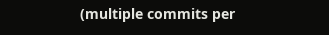(multiple commits per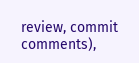review, commit comments),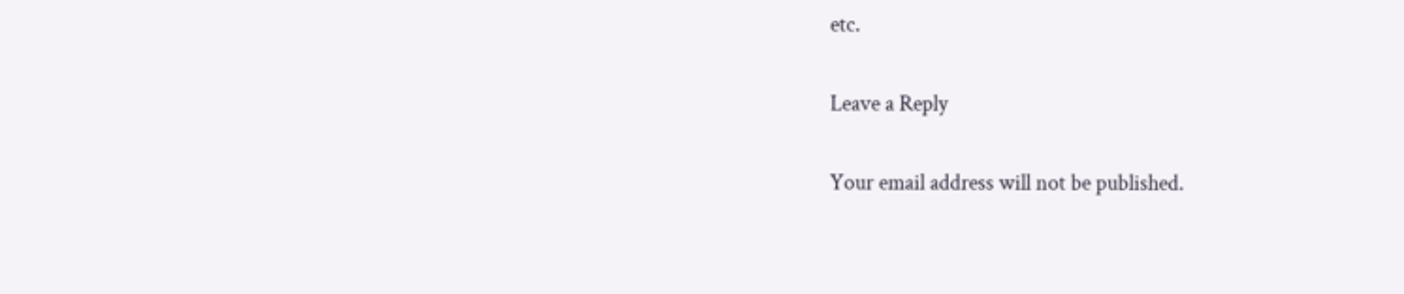etc.

Leave a Reply

Your email address will not be published.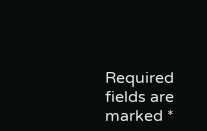Required fields are marked *